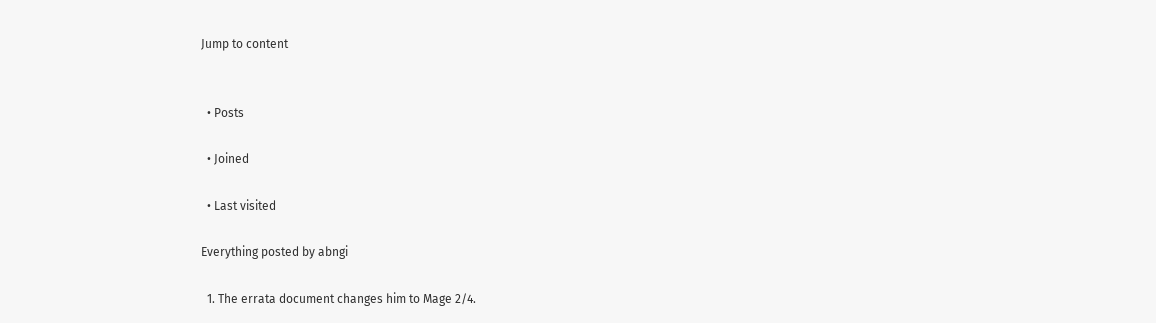Jump to content


  • Posts

  • Joined

  • Last visited

Everything posted by abngi

  1. The errata document changes him to Mage 2/4.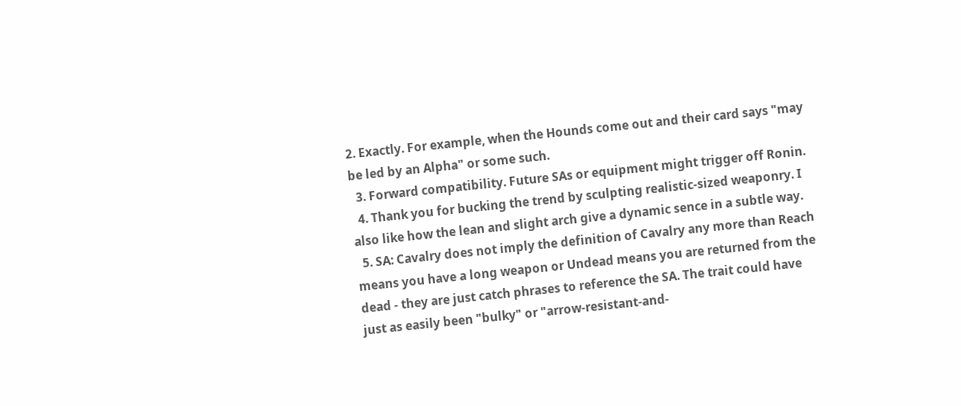2. Exactly. For example, when the Hounds come out and their card says "may be led by an Alpha" or some such.
  3. Forward compatibility. Future SAs or equipment might trigger off Ronin.
  4. Thank you for bucking the trend by sculpting realistic-sized weaponry. I also like how the lean and slight arch give a dynamic sence in a subtle way.
  5. SA: Cavalry does not imply the definition of Cavalry any more than Reach means you have a long weapon or Undead means you are returned from the dead - they are just catch phrases to reference the SA. The trait could have just as easily been "bulky" or "arrow-resistant-and-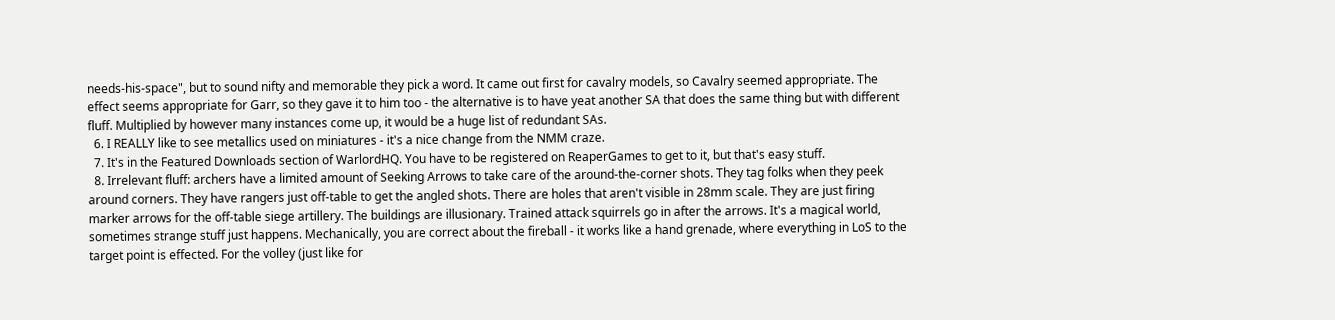needs-his-space", but to sound nifty and memorable they pick a word. It came out first for cavalry models, so Cavalry seemed appropriate. The effect seems appropriate for Garr, so they gave it to him too - the alternative is to have yeat another SA that does the same thing but with different fluff. Multiplied by however many instances come up, it would be a huge list of redundant SAs.
  6. I REALLY like to see metallics used on miniatures - it's a nice change from the NMM craze.
  7. It's in the Featured Downloads section of WarlordHQ. You have to be registered on ReaperGames to get to it, but that's easy stuff.
  8. Irrelevant fluff: archers have a limited amount of Seeking Arrows to take care of the around-the-corner shots. They tag folks when they peek around corners. They have rangers just off-table to get the angled shots. There are holes that aren't visible in 28mm scale. They are just firing marker arrows for the off-table siege artillery. The buildings are illusionary. Trained attack squirrels go in after the arrows. It's a magical world, sometimes strange stuff just happens. Mechanically, you are correct about the fireball - it works like a hand grenade, where everything in LoS to the target point is effected. For the volley (just like for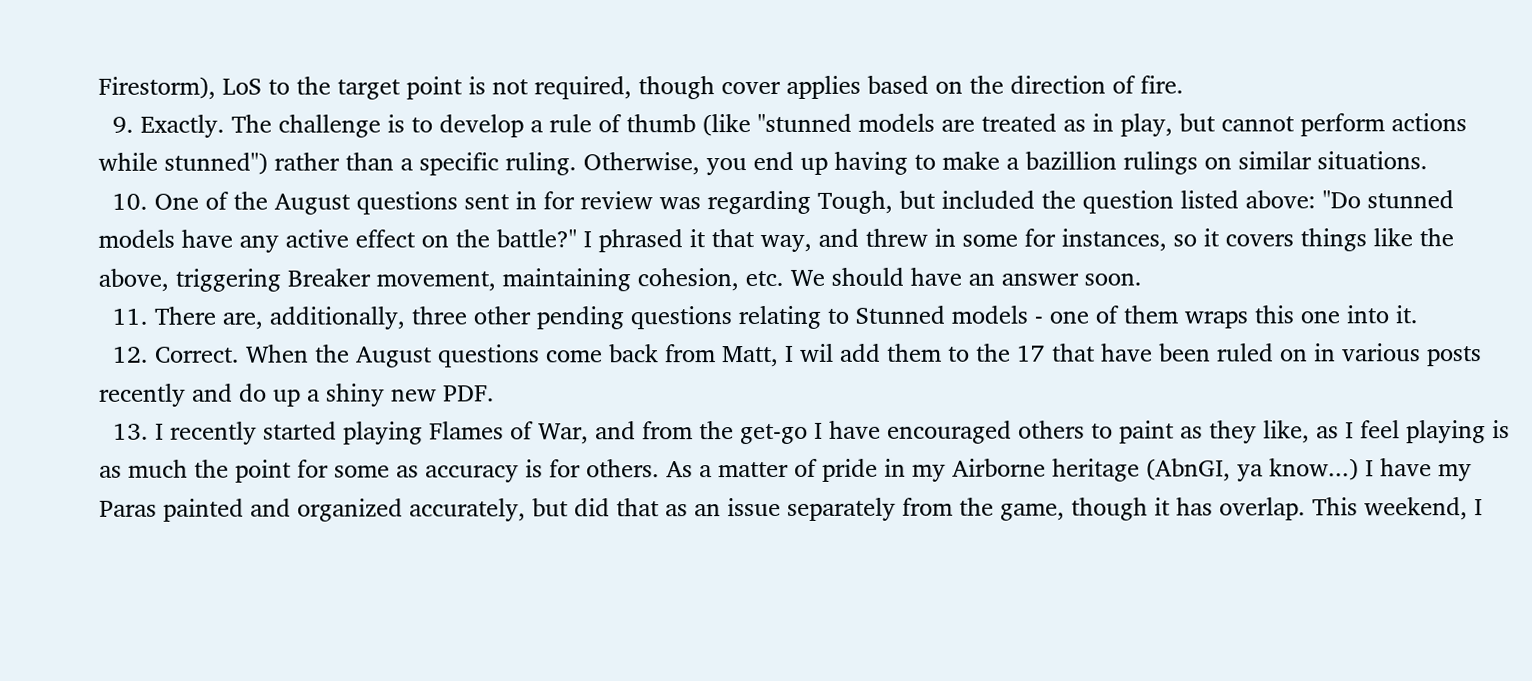Firestorm), LoS to the target point is not required, though cover applies based on the direction of fire.
  9. Exactly. The challenge is to develop a rule of thumb (like "stunned models are treated as in play, but cannot perform actions while stunned") rather than a specific ruling. Otherwise, you end up having to make a bazillion rulings on similar situations.
  10. One of the August questions sent in for review was regarding Tough, but included the question listed above: "Do stunned models have any active effect on the battle?" I phrased it that way, and threw in some for instances, so it covers things like the above, triggering Breaker movement, maintaining cohesion, etc. We should have an answer soon.
  11. There are, additionally, three other pending questions relating to Stunned models - one of them wraps this one into it.
  12. Correct. When the August questions come back from Matt, I wil add them to the 17 that have been ruled on in various posts recently and do up a shiny new PDF.
  13. I recently started playing Flames of War, and from the get-go I have encouraged others to paint as they like, as I feel playing is as much the point for some as accuracy is for others. As a matter of pride in my Airborne heritage (AbnGI, ya know...) I have my Paras painted and organized accurately, but did that as an issue separately from the game, though it has overlap. This weekend, I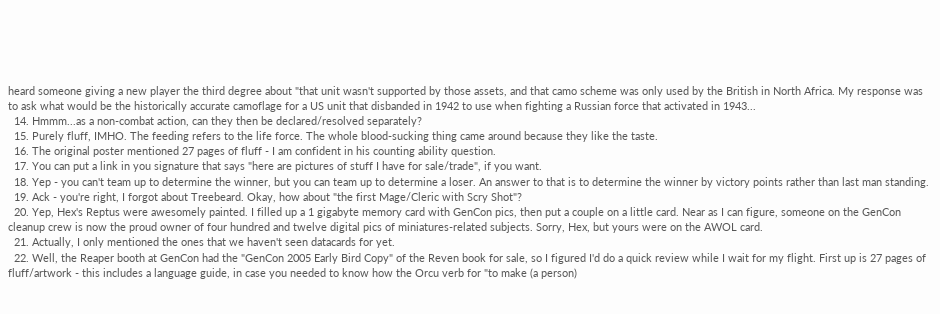heard someone giving a new player the third degree about "that unit wasn't supported by those assets, and that camo scheme was only used by the British in North Africa. My response was to ask what would be the historically accurate camoflage for a US unit that disbanded in 1942 to use when fighting a Russian force that activated in 1943...
  14. Hmmm...as a non-combat action, can they then be declared/resolved separately?
  15. Purely fluff, IMHO. The feeding refers to the life force. The whole blood-sucking thing came around because they like the taste.
  16. The original poster mentioned 27 pages of fluff - I am confident in his counting ability question.
  17. You can put a link in you signature that says "here are pictures of stuff I have for sale/trade", if you want.
  18. Yep - you can't team up to determine the winner, but you can team up to determine a loser. An answer to that is to determine the winner by victory points rather than last man standing.
  19. Ack - you're right, I forgot about Treebeard. Okay, how about "the first Mage/Cleric with Scry Shot"?
  20. Yep, Hex's Reptus were awesomely painted. I filled up a 1 gigabyte memory card with GenCon pics, then put a couple on a little card. Near as I can figure, someone on the GenCon cleanup crew is now the proud owner of four hundred and twelve digital pics of miniatures-related subjects. Sorry, Hex, but yours were on the AWOL card.
  21. Actually, I only mentioned the ones that we haven't seen datacards for yet.
  22. Well, the Reaper booth at GenCon had the "GenCon 2005 Early Bird Copy" of the Reven book for sale, so I figured I'd do a quick review while I wait for my flight. First up is 27 pages of fluff/artwork - this includes a language guide, in case you needed to know how the Orcu verb for "to make (a person)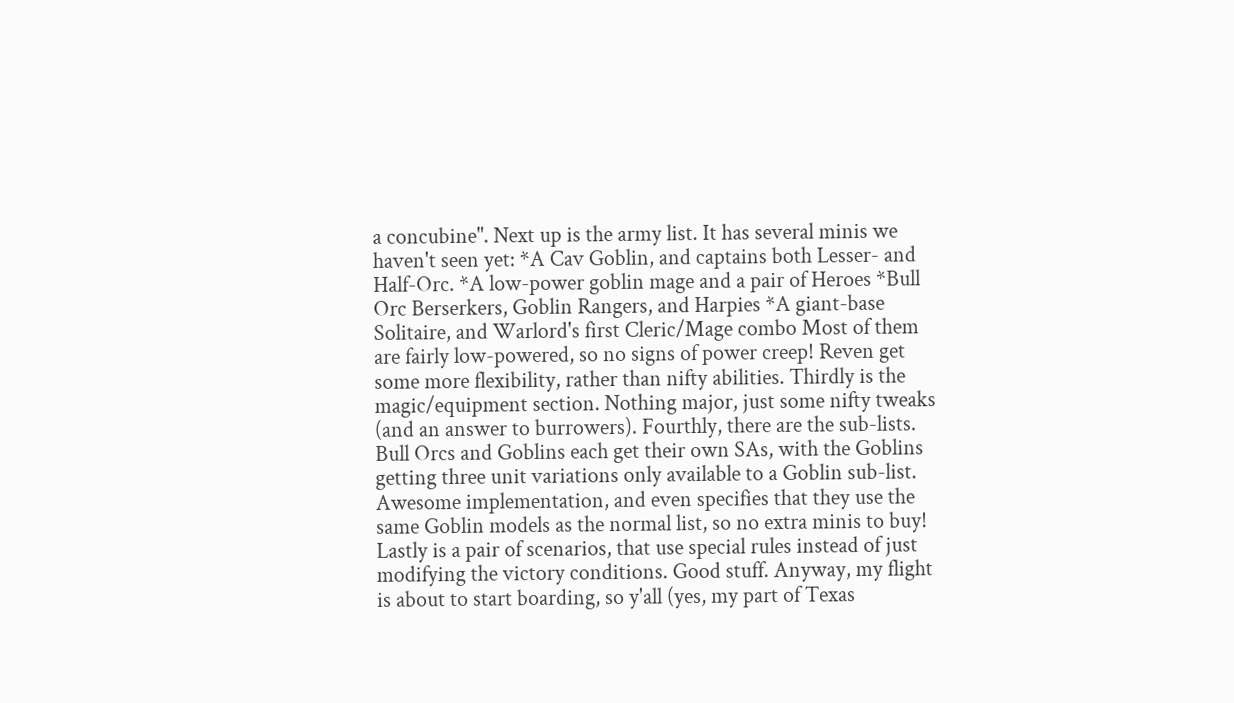a concubine". Next up is the army list. It has several minis we haven't seen yet: *A Cav Goblin, and captains both Lesser- and Half-Orc. *A low-power goblin mage and a pair of Heroes *Bull Orc Berserkers, Goblin Rangers, and Harpies *A giant-base Solitaire, and Warlord's first Cleric/Mage combo Most of them are fairly low-powered, so no signs of power creep! Reven get some more flexibility, rather than nifty abilities. Thirdly is the magic/equipment section. Nothing major, just some nifty tweaks (and an answer to burrowers). Fourthly, there are the sub-lists. Bull Orcs and Goblins each get their own SAs, with the Goblins getting three unit variations only available to a Goblin sub-list. Awesome implementation, and even specifies that they use the same Goblin models as the normal list, so no extra minis to buy! Lastly is a pair of scenarios, that use special rules instead of just modifying the victory conditions. Good stuff. Anyway, my flight is about to start boarding, so y'all (yes, my part of Texas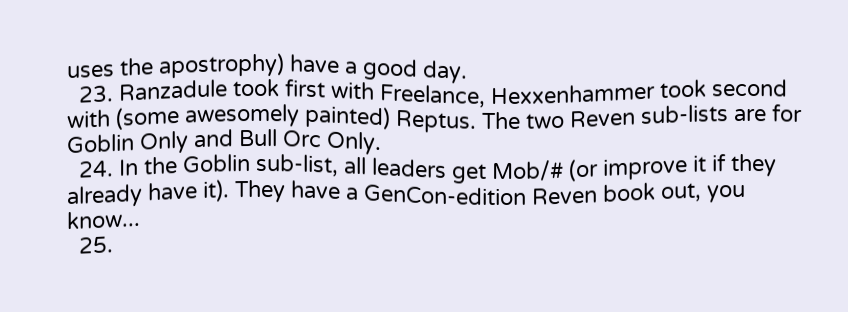uses the apostrophy) have a good day.
  23. Ranzadule took first with Freelance, Hexxenhammer took second with (some awesomely painted) Reptus. The two Reven sub-lists are for Goblin Only and Bull Orc Only.
  24. In the Goblin sub-list, all leaders get Mob/# (or improve it if they already have it). They have a GenCon-edition Reven book out, you know...
  25.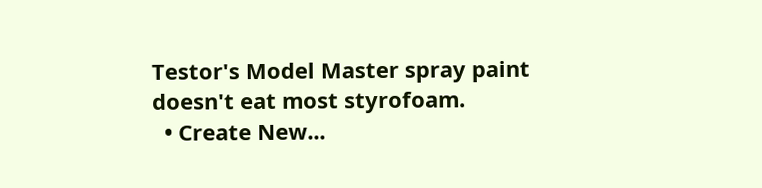Testor's Model Master spray paint doesn't eat most styrofoam.
  • Create New...